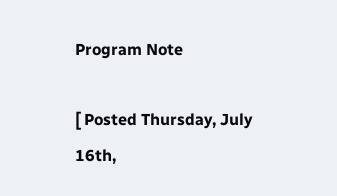Program Note

[ Posted Thursday, July 16th,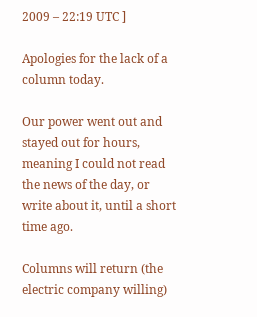2009 – 22:19 UTC ]

Apologies for the lack of a column today.

Our power went out and stayed out for hours, meaning I could not read the news of the day, or write about it, until a short time ago.

Columns will return (the electric company willing)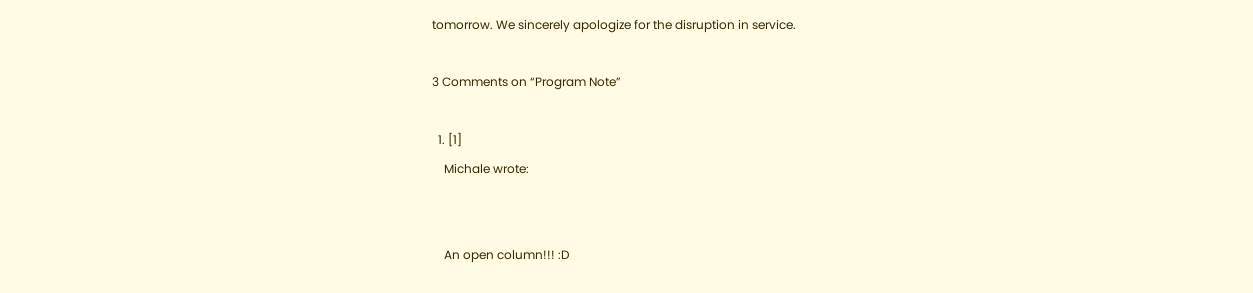tomorrow. We sincerely apologize for the disruption in service.

3 Comments on “Program Note”

  1. [1]
    Michale wrote:


    An open column!!! :D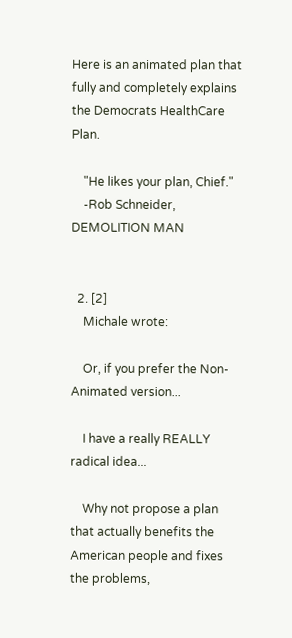Here is an animated plan that fully and completely explains the Democrats HealthCare Plan.

    "He likes your plan, Chief."
    -Rob Schneider, DEMOLITION MAN


  2. [2]
    Michale wrote:

    Or, if you prefer the Non-Animated version...

    I have a really REALLY radical idea...

    Why not propose a plan that actually benefits the American people and fixes the problems,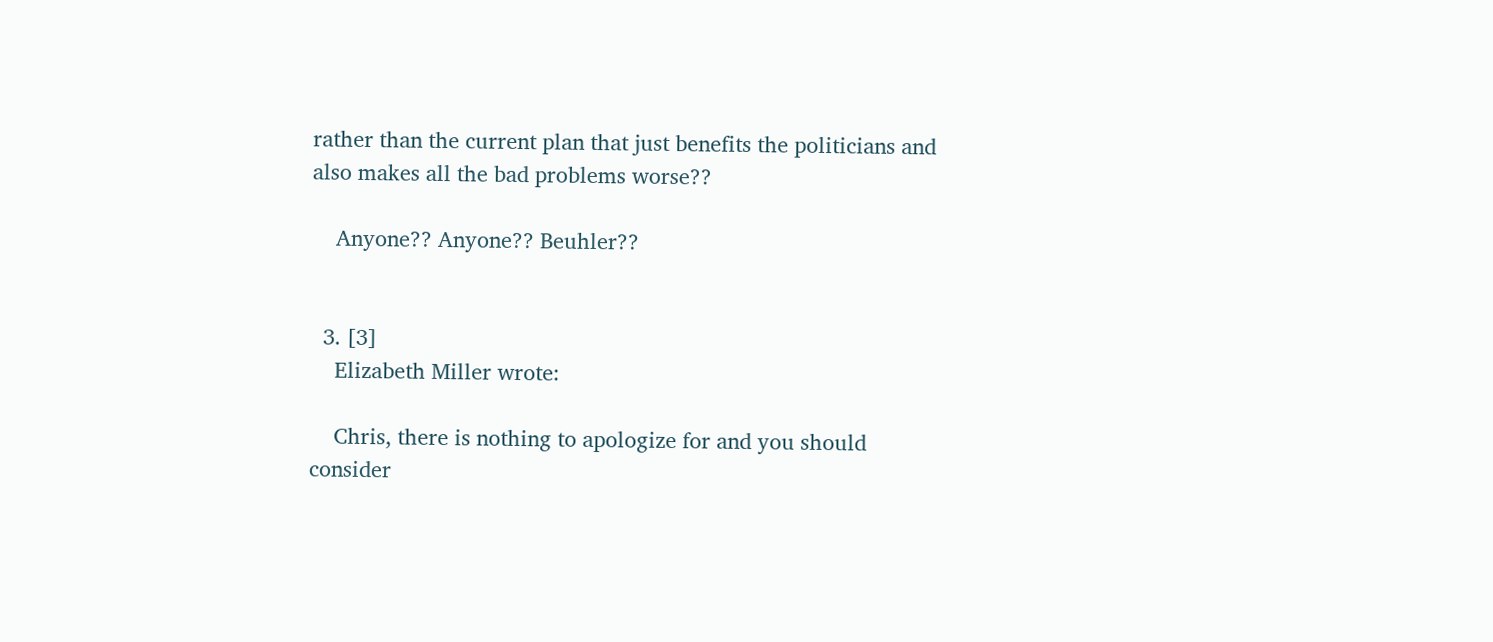rather than the current plan that just benefits the politicians and also makes all the bad problems worse??

    Anyone?? Anyone?? Beuhler??


  3. [3]
    Elizabeth Miller wrote:

    Chris, there is nothing to apologize for and you should consider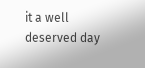it a well deserved day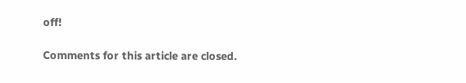off!

Comments for this article are closed.